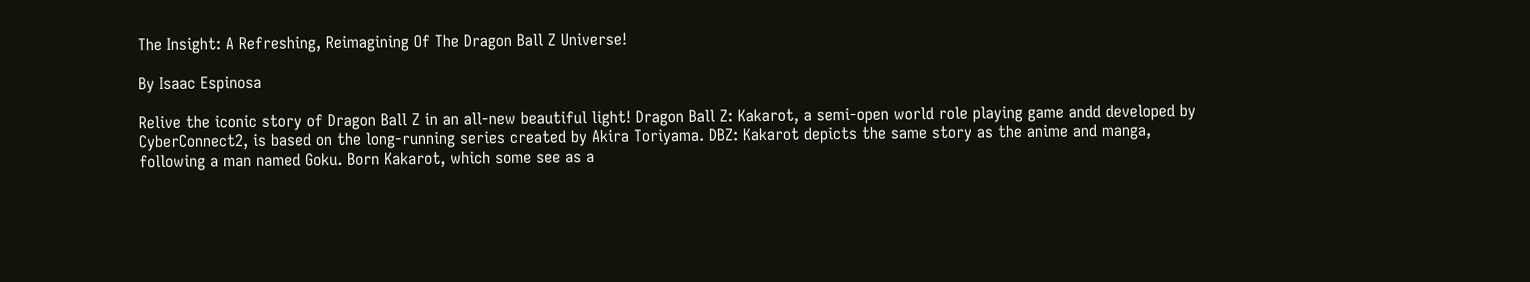The Insight: A Refreshing, Reimagining Of The Dragon Ball Z Universe!

By Isaac Espinosa

Relive the iconic story of Dragon Ball Z in an all-new beautiful light! Dragon Ball Z: Kakarot, a semi-open world role playing game andd developed by CyberConnect2, is based on the long-running series created by Akira Toriyama. DBZ: Kakarot depicts the same story as the anime and manga, following a man named Goku. Born Kakarot, which some see as a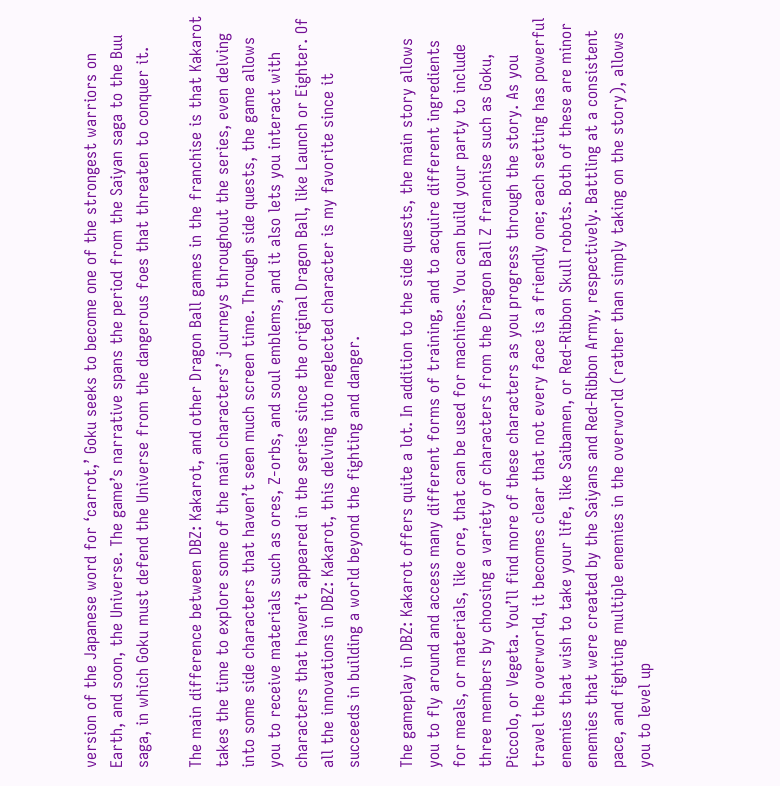version of the Japanese word for ‘carrot,’ Goku seeks to become one of the strongest warriors on Earth, and soon, the Universe. The game’s narrative spans the period from the Saiyan saga to the Buu saga, in which Goku must defend the Universe from the dangerous foes that threaten to conquer it.

The main difference between DBZ: Kakarot, and other Dragon Ball games in the franchise is that Kakarot takes the time to explore some of the main characters’ journeys throughout the series, even delving into some side characters that haven’t seen much screen time. Through side quests, the game allows you to receive materials such as ores, Z-orbs, and soul emblems, and it also lets you interact with characters that haven’t appeared in the series since the original Dragon Ball, like Launch or Eighter. Of all the innovations in DBZ: Kakarot, this delving into neglected character is my favorite since it succeeds in building a world beyond the fighting and danger.

The gameplay in DBZ: Kakarot offers quite a lot. In addition to the side quests, the main story allows you to fly around and access many different forms of training, and to acquire different ingredients for meals, or materials, like ore, that can be used for machines. You can build your party to include three members by choosing a variety of characters from the Dragon Ball Z franchise such as Goku, Piccolo, or Vegeta. You’ll find more of these characters as you progress through the story. As you travel the overworld, it becomes clear that not every face is a friendly one; each setting has powerful enemies that wish to take your life, like Saibamen, or Red-Ribbon Skull robots. Both of these are minor enemies that were created by the Saiyans and Red-Ribbon Army, respectively. Battling at a consistent pace, and fighting multiple enemies in the overworld (rather than simply taking on the story), allows you to level up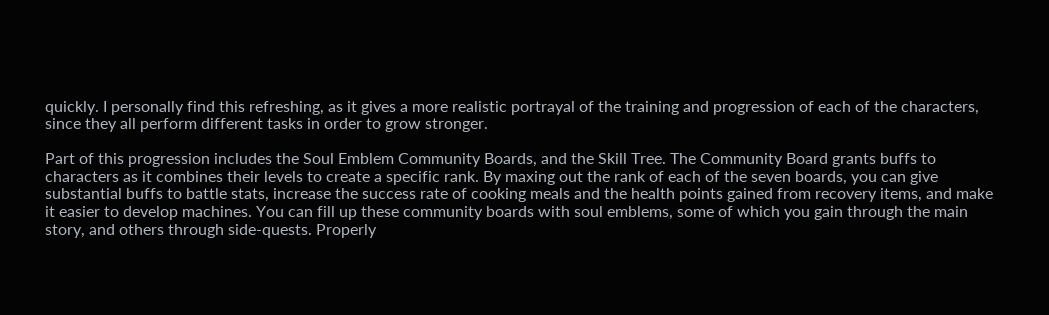quickly. I personally find this refreshing, as it gives a more realistic portrayal of the training and progression of each of the characters, since they all perform different tasks in order to grow stronger.

Part of this progression includes the Soul Emblem Community Boards, and the Skill Tree. The Community Board grants buffs to characters as it combines their levels to create a specific rank. By maxing out the rank of each of the seven boards, you can give substantial buffs to battle stats, increase the success rate of cooking meals and the health points gained from recovery items, and make it easier to develop machines. You can fill up these community boards with soul emblems, some of which you gain through the main story, and others through side-quests. Properly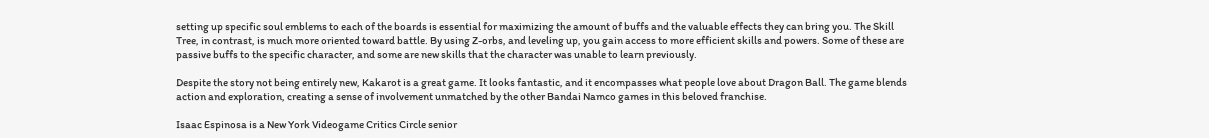setting up specific soul emblems to each of the boards is essential for maximizing the amount of buffs and the valuable effects they can bring you. The Skill Tree, in contrast, is much more oriented toward battle. By using Z-orbs, and leveling up, you gain access to more efficient skills and powers. Some of these are passive buffs to the specific character, and some are new skills that the character was unable to learn previously.

Despite the story not being entirely new, Kakarot is a great game. It looks fantastic, and it encompasses what people love about Dragon Ball. The game blends action and exploration, creating a sense of involvement unmatched by the other Bandai Namco games in this beloved franchise.

Isaac Espinosa is a New York Videogame Critics Circle senior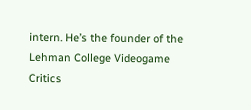intern. He’s the founder of the Lehman College Videogame Critics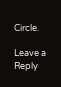Circle.

Leave a Reply